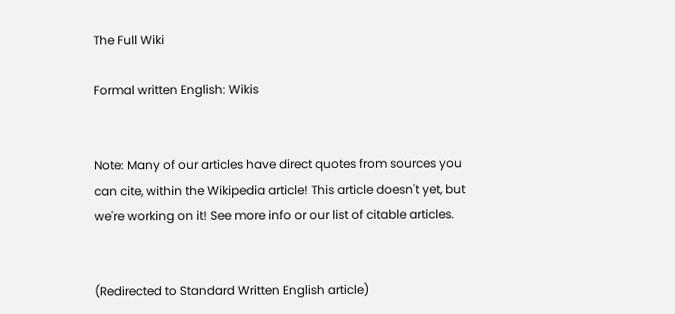The Full Wiki

Formal written English: Wikis


Note: Many of our articles have direct quotes from sources you can cite, within the Wikipedia article! This article doesn't yet, but we're working on it! See more info or our list of citable articles.


(Redirected to Standard Written English article)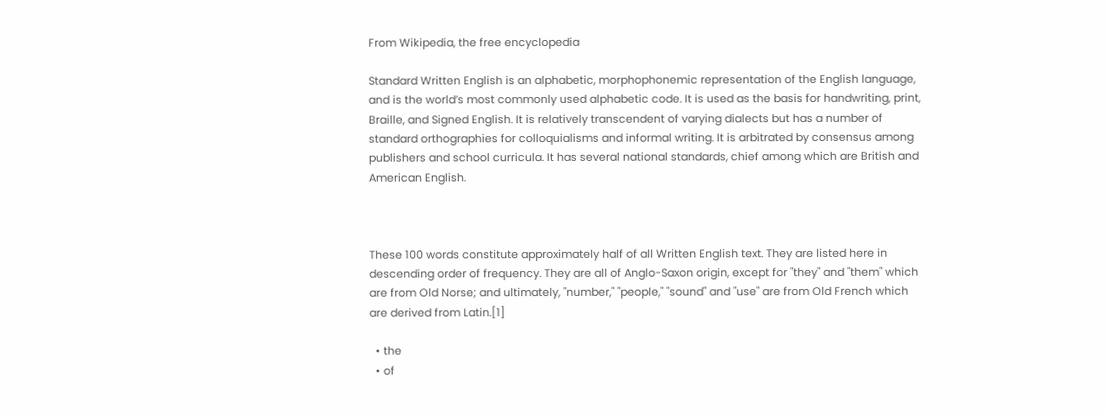From Wikipedia, the free encyclopedia

Standard Written English is an alphabetic, morphophonemic representation of the English language, and is the world’s most commonly used alphabetic code. It is used as the basis for handwriting, print, Braille, and Signed English. It is relatively transcendent of varying dialects but has a number of standard orthographies for colloquialisms and informal writing. It is arbitrated by consensus among publishers and school curricula. It has several national standards, chief among which are British and American English.



These 100 words constitute approximately half of all Written English text. They are listed here in descending order of frequency. They are all of Anglo-Saxon origin, except for "they" and "them" which are from Old Norse; and ultimately, "number," "people," "sound" and "use" are from Old French which are derived from Latin.[1]

  • the
  • of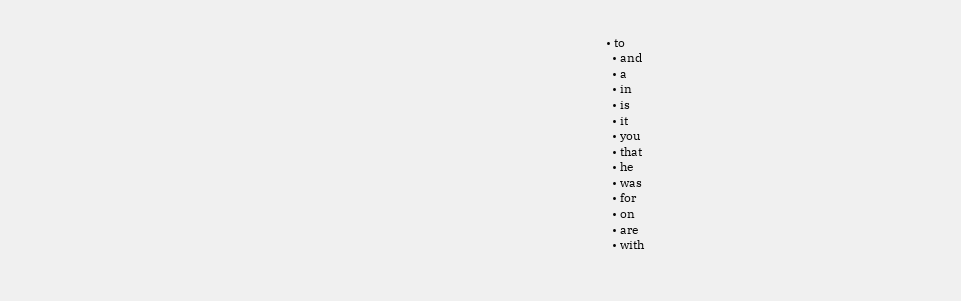• to
  • and
  • a
  • in
  • is
  • it
  • you
  • that
  • he
  • was
  • for
  • on
  • are
  • with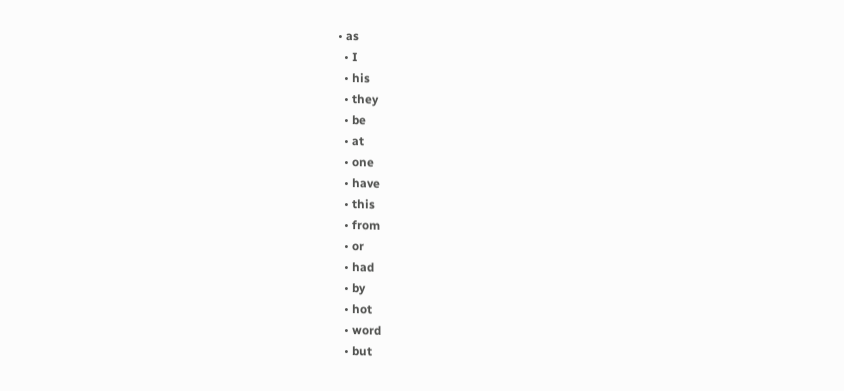• as
  • I
  • his
  • they
  • be
  • at
  • one
  • have
  • this
  • from
  • or
  • had
  • by
  • hot
  • word
  • but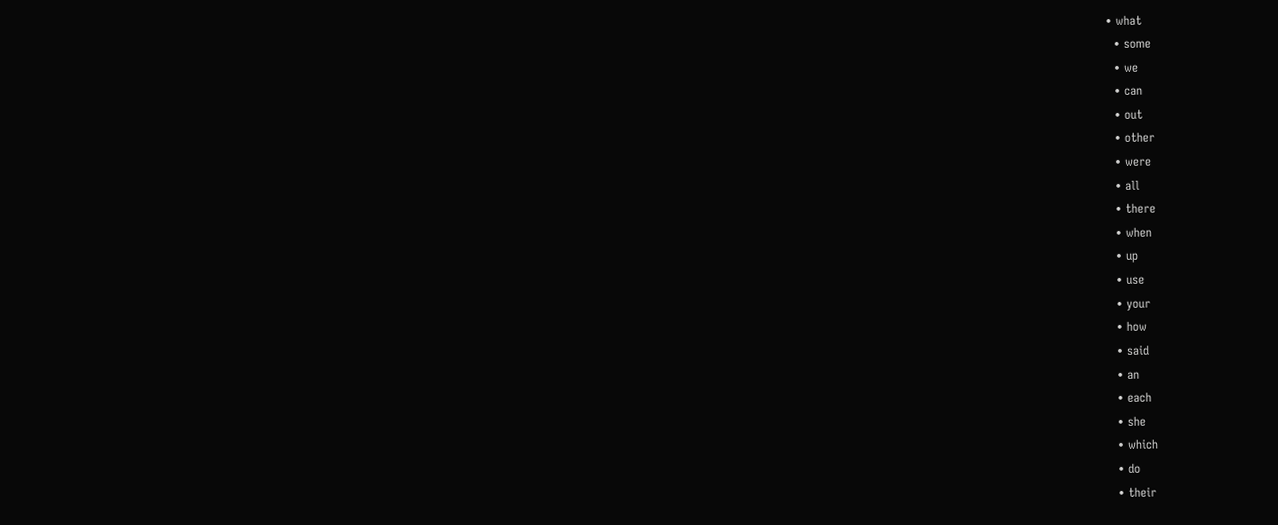• what
  • some
  • we
  • can
  • out
  • other
  • were
  • all
  • there
  • when
  • up
  • use
  • your
  • how
  • said
  • an
  • each
  • she
  • which
  • do
  • their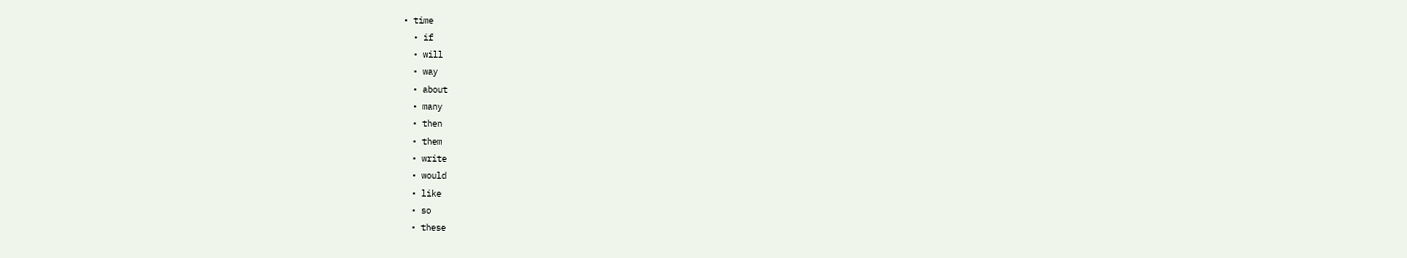• time
  • if
  • will
  • way
  • about
  • many
  • then
  • them
  • write
  • would
  • like
  • so
  • these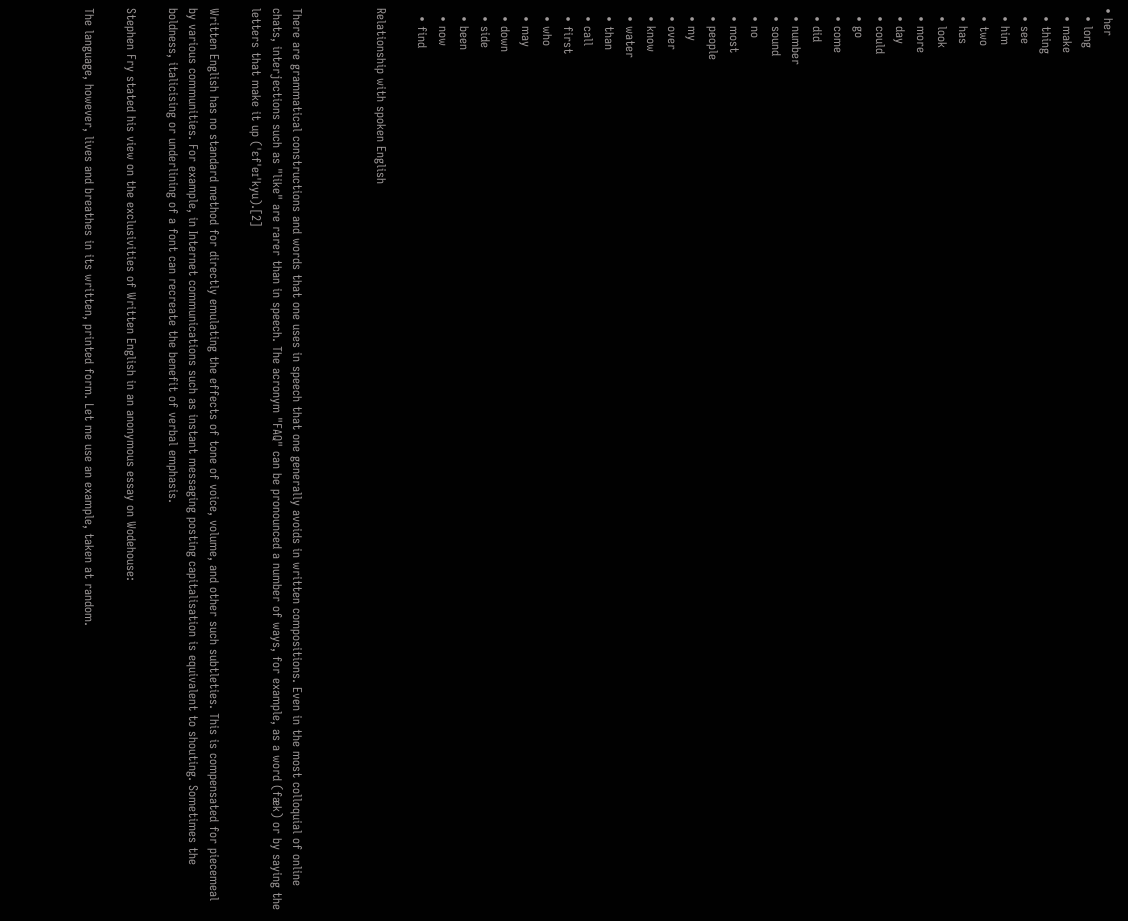• her
  • long
  • make
  • thing
  • see
  • him
  • two
  • has
  • look
  • more
  • day
  • could
  • go
  • come
  • did
  • number
  • sound
  • no
  • most
  • people
  • my
  • over
  • know
  • water
  • than
  • call
  • first
  • who
  • may
  • down
  • side
  • been
  • now
  • find

Relationship with spoken English



There are grammatical constructions and words that one uses in speech that one generally avoids in written compositions. Even in the most colloquial of online chats, interjections such as "like" are rarer than in speech. The acronym "FAQ" can be pronounced a number of ways, for example, as a word (fæk) or by saying the letters that make it up (ˈɛfˈeɪˈkyu).[2]

Written English has no standard method for directly emulating the effects of tone of voice, volume, and other such subtleties. This is compensated for piecemeal by various communities. For example, in Internet communications such as instant messaging posting capitalisation is equivalent to shouting. Sometimes the boldness, italicising or underlining of a font can recreate the benefit of verbal emphasis.

Stephen Fry stated his view on the exclusivities of Written English in an anonymous essay on Wodehouse:

The language, however, lives and breathes in its written, printed form. Let me use an example, taken at random.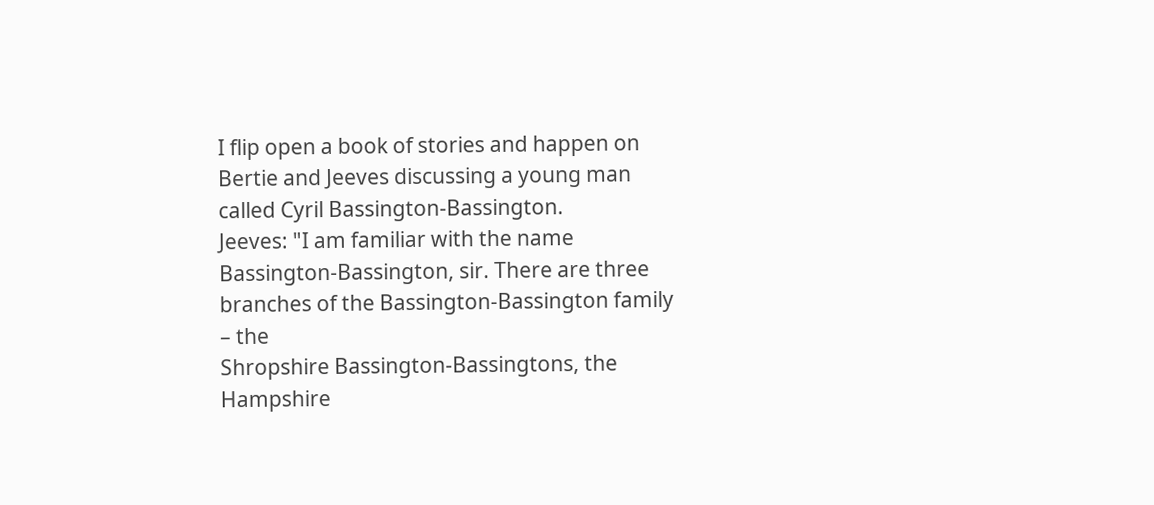I flip open a book of stories and happen on Bertie and Jeeves discussing a young man called Cyril Bassington-Bassington.
Jeeves: "I am familiar with the name Bassington-Bassington, sir. There are three branches of the Bassington-Bassington family – the
Shropshire Bassington-Bassingtons, the Hampshire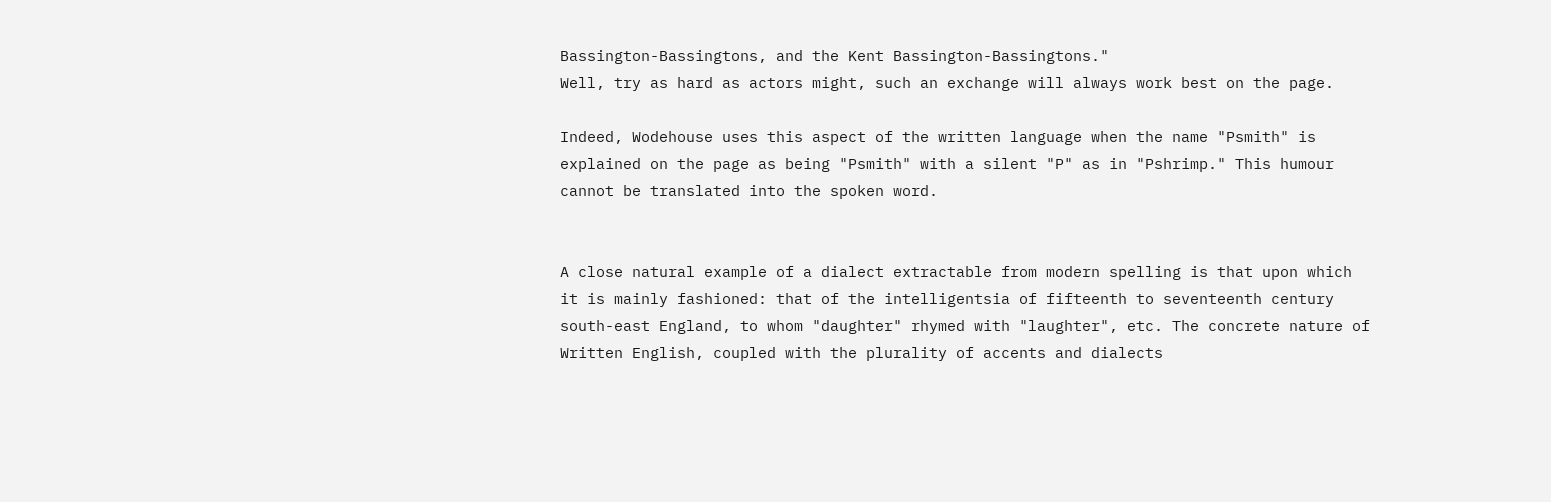Bassington-Bassingtons, and the Kent Bassington-Bassingtons."
Well, try as hard as actors might, such an exchange will always work best on the page.

Indeed, Wodehouse uses this aspect of the written language when the name "Psmith" is explained on the page as being "Psmith" with a silent "P" as in "Pshrimp." This humour cannot be translated into the spoken word.


A close natural example of a dialect extractable from modern spelling is that upon which it is mainly fashioned: that of the intelligentsia of fifteenth to seventeenth century south-east England, to whom "daughter" rhymed with "laughter", etc. The concrete nature of Written English, coupled with the plurality of accents and dialects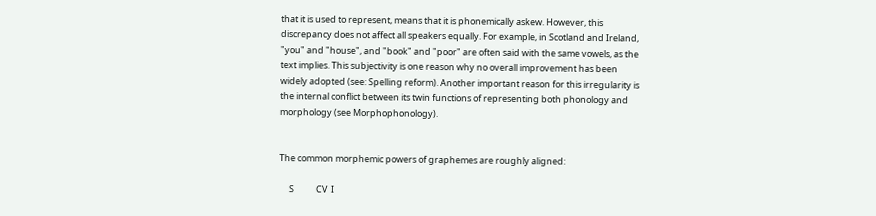that it is used to represent, means that it is phonemically askew. However, this discrepancy does not affect all speakers equally. For example, in Scotland and Ireland, "you" and "house", and "book" and "poor" are often said with the same vowels, as the text implies. This subjectivity is one reason why no overall improvement has been widely adopted (see: Spelling reform). Another important reason for this irregularity is the internal conflict between its twin functions of representing both phonology and morphology (see Morphophonology).


The common morphemic powers of graphemes are roughly aligned:

     S           CV  I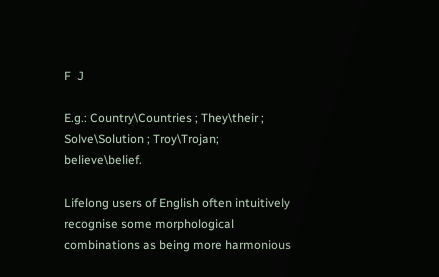F  J

E.g.: Country\Countries ; They\their ; Solve\Solution ; Troy\Trojan; believe\belief.

Lifelong users of English often intuitively recognise some morphological combinations as being more harmonious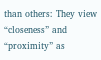than others: They view “closeness” and “proximity” as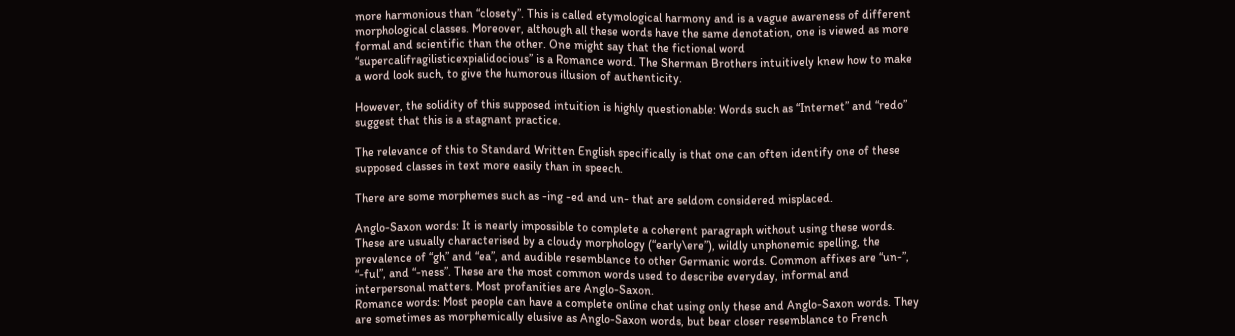more harmonious than “closety”. This is called etymological harmony and is a vague awareness of different morphological classes. Moreover, although all these words have the same denotation, one is viewed as more formal and scientific than the other. One might say that the fictional word “supercalifragilisticexpialidocious” is a Romance word. The Sherman Brothers intuitively knew how to make a word look such, to give the humorous illusion of authenticity.

However, the solidity of this supposed intuition is highly questionable: Words such as “Internet” and “redo” suggest that this is a stagnant practice.

The relevance of this to Standard Written English specifically is that one can often identify one of these supposed classes in text more easily than in speech.

There are some morphemes such as -ing -ed and un- that are seldom considered misplaced.

Anglo-Saxon words: It is nearly impossible to complete a coherent paragraph without using these words. These are usually characterised by a cloudy morphology (“early\ere”), wildly unphonemic spelling, the prevalence of “gh” and “ea”, and audible resemblance to other Germanic words. Common affixes are “un-”, “-ful”, and “-ness”. These are the most common words used to describe everyday, informal and interpersonal matters. Most profanities are Anglo-Saxon.
Romance words: Most people can have a complete online chat using only these and Anglo-Saxon words. They are sometimes as morphemically elusive as Anglo-Saxon words, but bear closer resemblance to French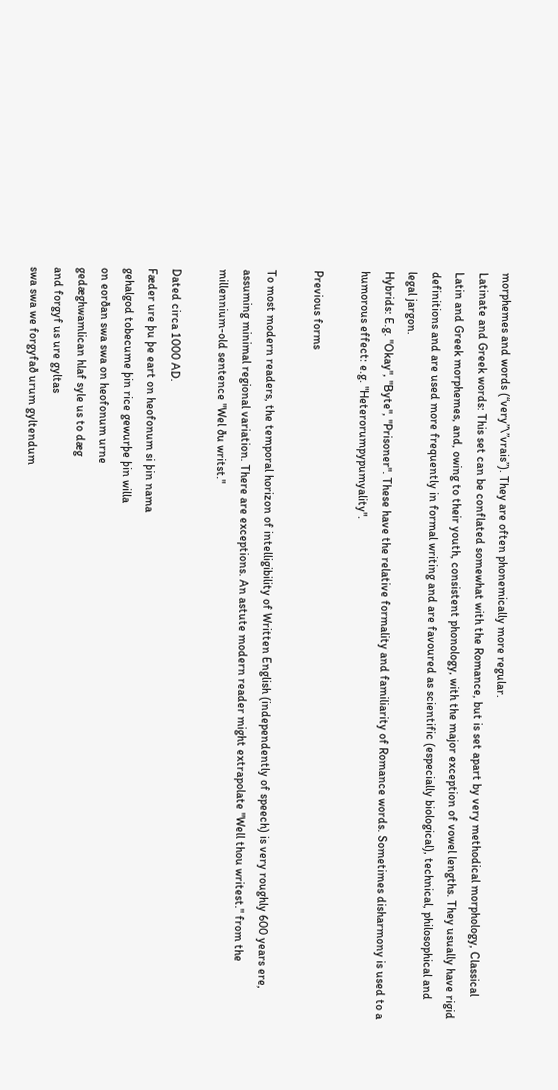morphemes and words (“very”\”vrais”). They are often phonemically more regular.
Latinate and Greek words: This set can be conflated somewhat with the Romance, but is set apart by very methodical morphology, Classical Latin and Greek morphemes, and, owing to their youth, consistent phonology, with the major exception of vowel lengths. They usually have rigid definitions and are used more frequently in formal writing and are favoured as scientific (especially biological), technical, philosophical and legal jargon.
Hybrids: E.g. "Okay", "Byte", "Prisoner". These have the relative formality and familiarity of Romance words. Sometimes disharmony is used to a humorous effect: e.g. "Heterorumpypumyality".

Previous forms

To most modern readers, the temporal horizon of intelligibility of Written English (independently of speech) is very roughly 600 years ere, assuming minimal regional variation. There are exceptions. An astute modern reader might extrapolate "Well thou writest." from the millennium-old sentence "Wel ðu writst."

Dated circa 1000 AD.
Fæder ure þu þe eart on heofonum si þin nama
gehalgod tobecume þin rice gewurþe þin willa
on eorðan swa swa on heofonum urne
gedæghwamlican hlaf syle us to dæg
and forgyf us ure gyltas
swa swa we forgyfað urum gyltendum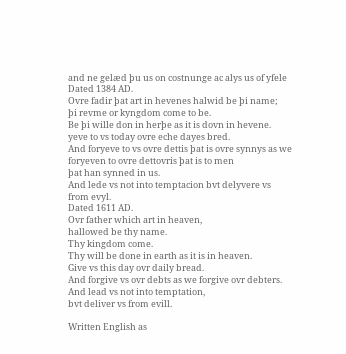and ne gelæd þu us on costnunge ac alys us of yfele
Dated 1384 AD.
Ovre fadir þat art in hevenes halwid be þi name;
þi revme or kyngdom come to be.
Be þi wille don in herþe as it is dovn in hevene.
yeve to vs today ovre eche dayes bred.
And foryeve to vs ovre dettis þat is ovre synnys as we foryeven to ovre dettovris þat is to men
þat han synned in us.
And lede vs not into temptacion bvt delyvere vs from evyl.
Dated 1611 AD.
Ovr father which art in heaven,
hallowed be thy name.
Thy kingdom come.
Thy will be done in earth as it is in heaven.
Give vs this day ovr daily bread.
And forgive vs ovr debts as we forgive ovr debters.
And lead vs not into temptation,
bvt deliver vs from evill.

Written English as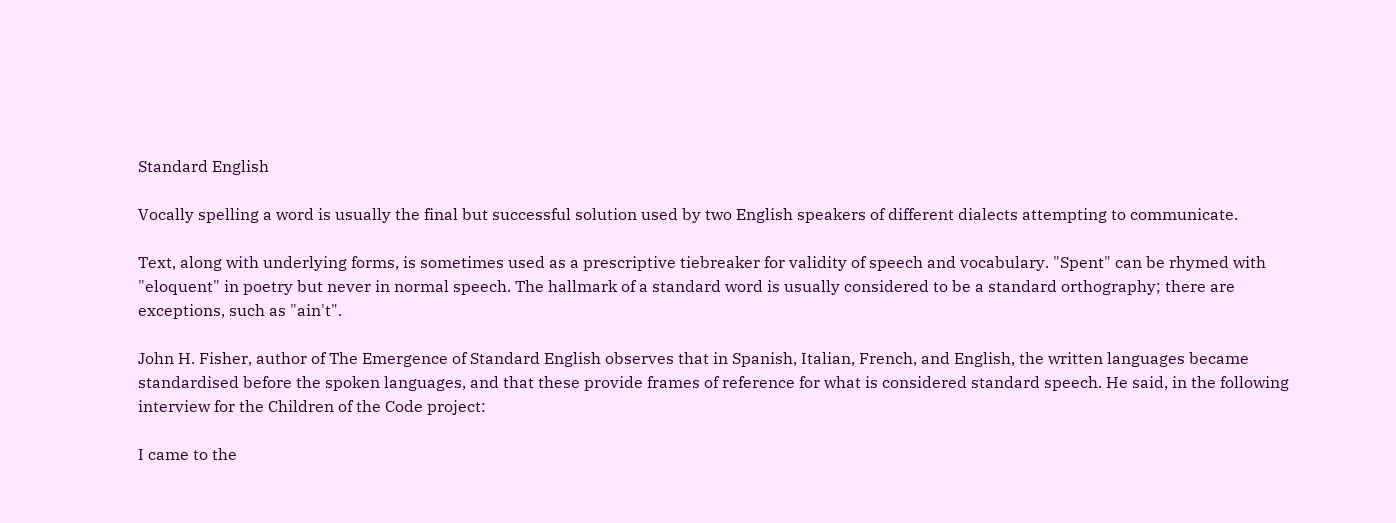Standard English

Vocally spelling a word is usually the final but successful solution used by two English speakers of different dialects attempting to communicate.

Text, along with underlying forms, is sometimes used as a prescriptive tiebreaker for validity of speech and vocabulary. "Spent" can be rhymed with "eloquent" in poetry but never in normal speech. The hallmark of a standard word is usually considered to be a standard orthography; there are exceptions, such as "ain't".

John H. Fisher, author of The Emergence of Standard English observes that in Spanish, Italian, French, and English, the written languages became standardised before the spoken languages, and that these provide frames of reference for what is considered standard speech. He said, in the following interview for the Children of the Code project:

I came to the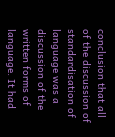conclusion that all of the discussion of standardisation of language was a discussion of the written forms of language. It had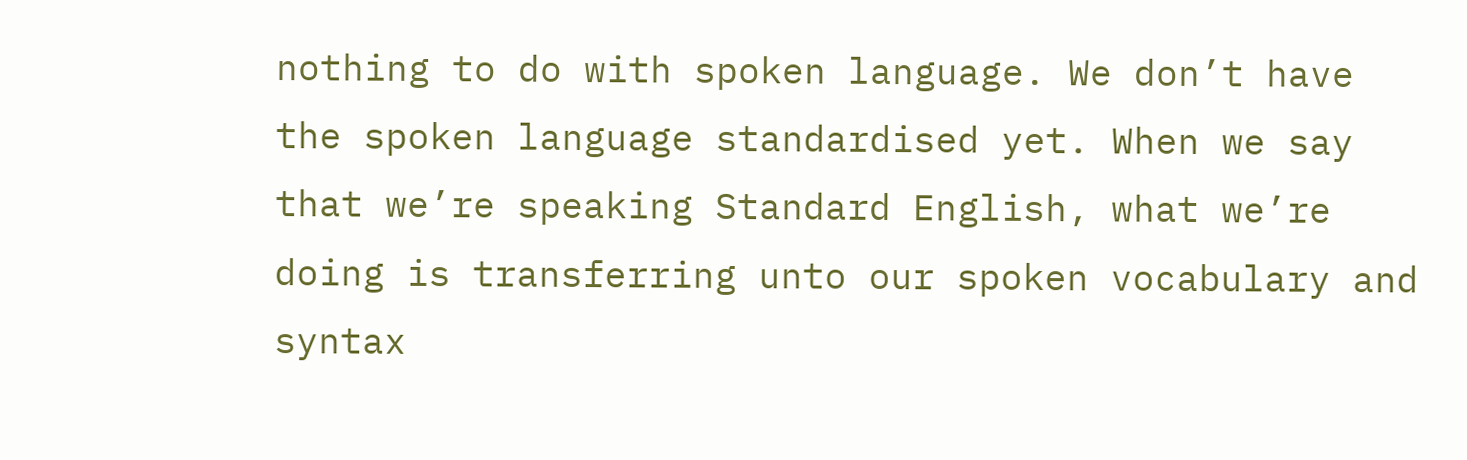nothing to do with spoken language. We don’t have the spoken language standardised yet. When we say that we’re speaking Standard English, what we’re doing is transferring unto our spoken vocabulary and syntax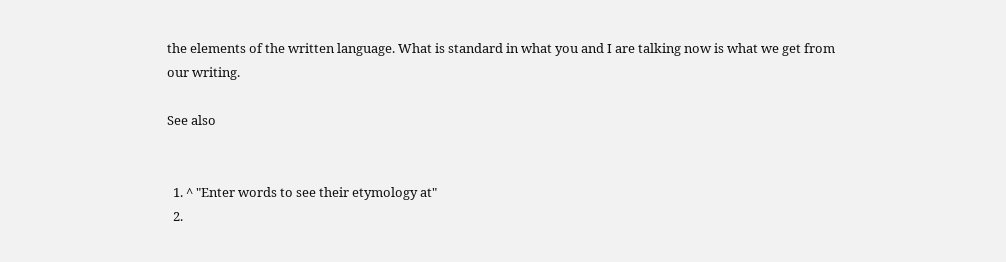the elements of the written language. What is standard in what you and I are talking now is what we get from our writing.

See also


  1. ^ "Enter words to see their etymology at"
  2.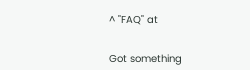^ "FAQ" at


Got something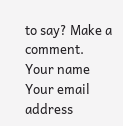to say? Make a comment.
Your name
Your email address